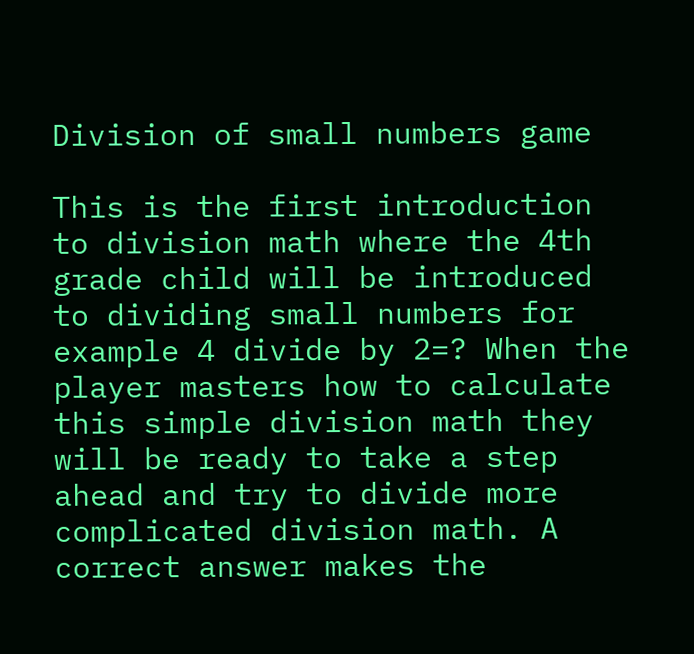Division of small numbers game

This is the first introduction to division math where the 4th grade child will be introduced to dividing small numbers for example 4 divide by 2=? When the player masters how to calculate this simple division math they will be ready to take a step ahead and try to divide more complicated division math. A correct answer makes the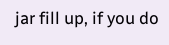jar fill up, if you do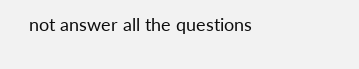not answer all the questions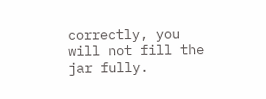correctly, you will not fill the jar fully.